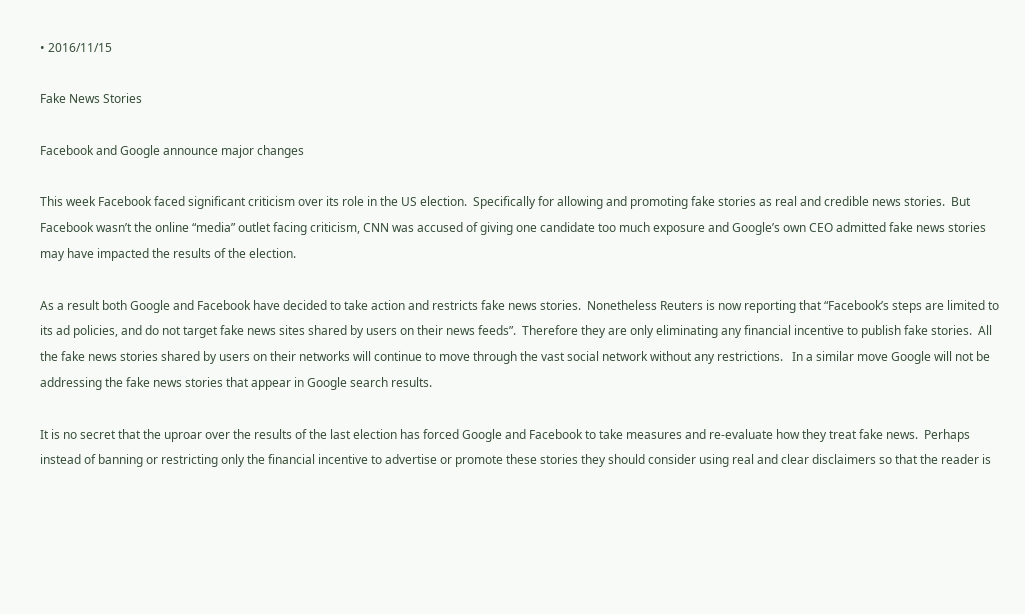• 2016/11/15

Fake News Stories

Facebook and Google announce major changes

This week Facebook faced significant criticism over its role in the US election.  Specifically for allowing and promoting fake stories as real and credible news stories.  But Facebook wasn’t the online “media” outlet facing criticism, CNN was accused of giving one candidate too much exposure and Google’s own CEO admitted fake news stories may have impacted the results of the election.

As a result both Google and Facebook have decided to take action and restricts fake news stories.  Nonetheless Reuters is now reporting that “Facebook’s steps are limited to its ad policies, and do not target fake news sites shared by users on their news feeds”.  Therefore they are only eliminating any financial incentive to publish fake stories.  All the fake news stories shared by users on their networks will continue to move through the vast social network without any restrictions.   In a similar move Google will not be addressing the fake news stories that appear in Google search results.

It is no secret that the uproar over the results of the last election has forced Google and Facebook to take measures and re-evaluate how they treat fake news.  Perhaps instead of banning or restricting only the financial incentive to advertise or promote these stories they should consider using real and clear disclaimers so that the reader is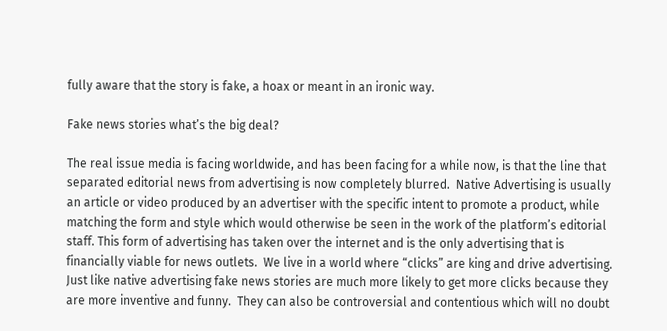fully aware that the story is fake, a hoax or meant in an ironic way.

Fake news stories what’s the big deal?

The real issue media is facing worldwide, and has been facing for a while now, is that the line that separated editorial news from advertising is now completely blurred.  Native Advertising is usually an article or video produced by an advertiser with the specific intent to promote a product, while matching the form and style which would otherwise be seen in the work of the platform’s editorial staff. This form of advertising has taken over the internet and is the only advertising that is financially viable for news outlets.  We live in a world where “clicks” are king and drive advertising.  Just like native advertising fake news stories are much more likely to get more clicks because they are more inventive and funny.  They can also be controversial and contentious which will no doubt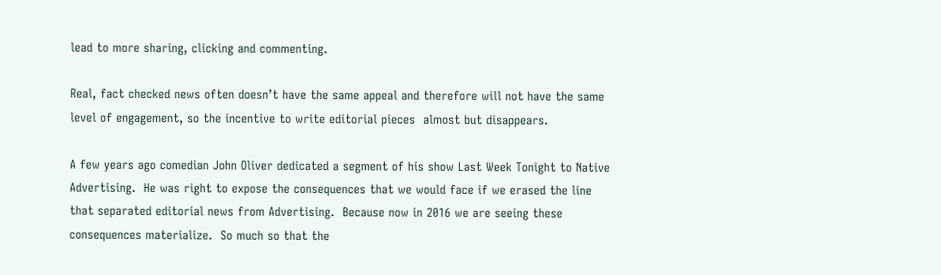lead to more sharing, clicking and commenting.

Real, fact checked news often doesn’t have the same appeal and therefore will not have the same level of engagement, so the incentive to write editorial pieces  almost but disappears.

A few years ago comedian John Oliver dedicated a segment of his show Last Week Tonight to Native Advertising.  He was right to expose the consequences that we would face if we erased the line that separated editorial news from Advertising.  Because now in 2016 we are seeing these consequences materialize.  So much so that the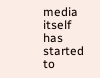media itself has started to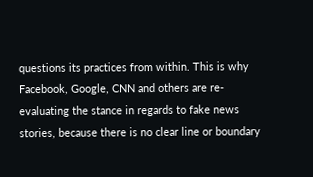questions its practices from within. This is why Facebook, Google, CNN and others are re-evaluating the stance in regards to fake news stories, because there is no clear line or boundary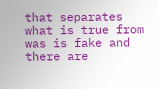that separates what is true from was is fake and there are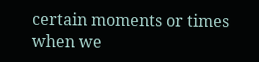certain moments or times when we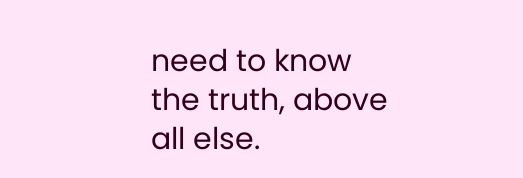need to know the truth, above all else.